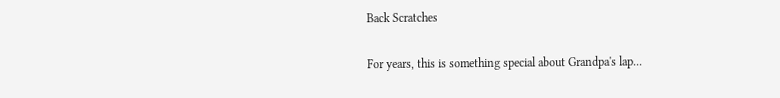Back Scratches

For years, this is something special about Grandpa's lap...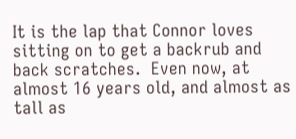It is the lap that Connor loves sitting on to get a backrub and back scratches.  Even now, at almost 16 years old, and almost as tall as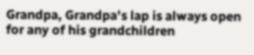Grandpa, Grandpa's lap is always open for any of his grandchildren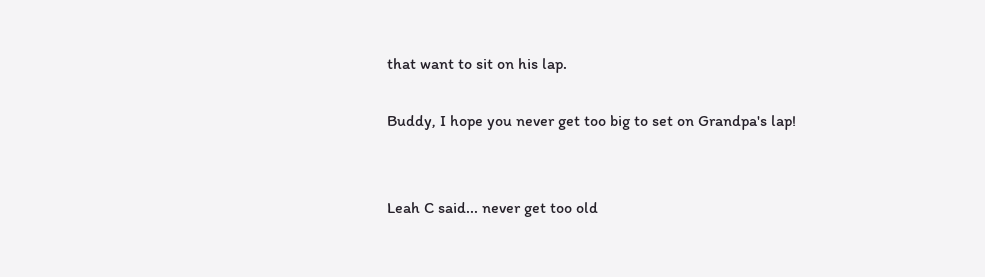that want to sit on his lap.

Buddy, I hope you never get too big to set on Grandpa's lap!


Leah C said... never get too old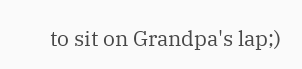to sit on Grandpa's lap;)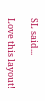SL said...

Love this layout!